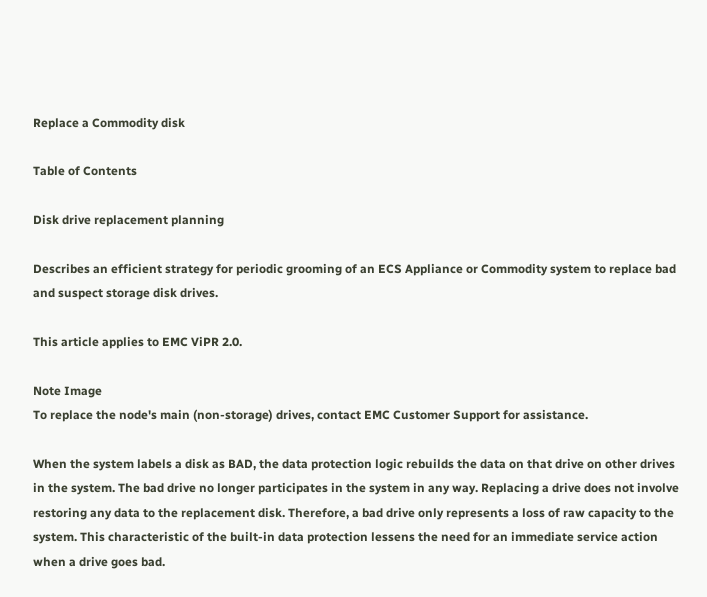Replace a Commodity disk

Table of Contents

Disk drive replacement planning

Describes an efficient strategy for periodic grooming of an ECS Appliance or Commodity system to replace bad and suspect storage disk drives.

This article applies to EMC ViPR 2.0.

Note Image
To replace the node's main (non-storage) drives, contact EMC Customer Support for assistance.

When the system labels a disk as BAD, the data protection logic rebuilds the data on that drive on other drives in the system. The bad drive no longer participates in the system in any way. Replacing a drive does not involve restoring any data to the replacement disk. Therefore, a bad drive only represents a loss of raw capacity to the system. This characteristic of the built-in data protection lessens the need for an immediate service action when a drive goes bad.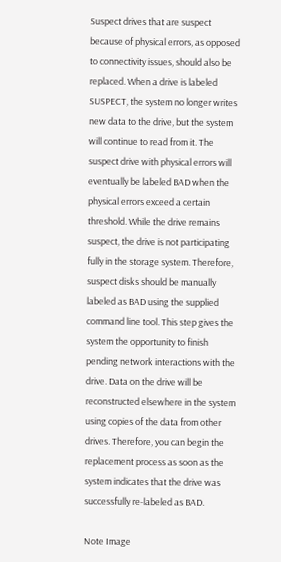Suspect drives that are suspect because of physical errors, as opposed to connectivity issues, should also be replaced. When a drive is labeled SUSPECT, the system no longer writes new data to the drive, but the system will continue to read from it. The suspect drive with physical errors will eventually be labeled BAD when the physical errors exceed a certain threshold. While the drive remains suspect, the drive is not participating fully in the storage system. Therefore, suspect disks should be manually labeled as BAD using the supplied command line tool. This step gives the system the opportunity to finish pending network interactions with the drive. Data on the drive will be reconstructed elsewhere in the system using copies of the data from other drives. Therefore, you can begin the replacement process as soon as the system indicates that the drive was successfully re-labeled as BAD.

Note Image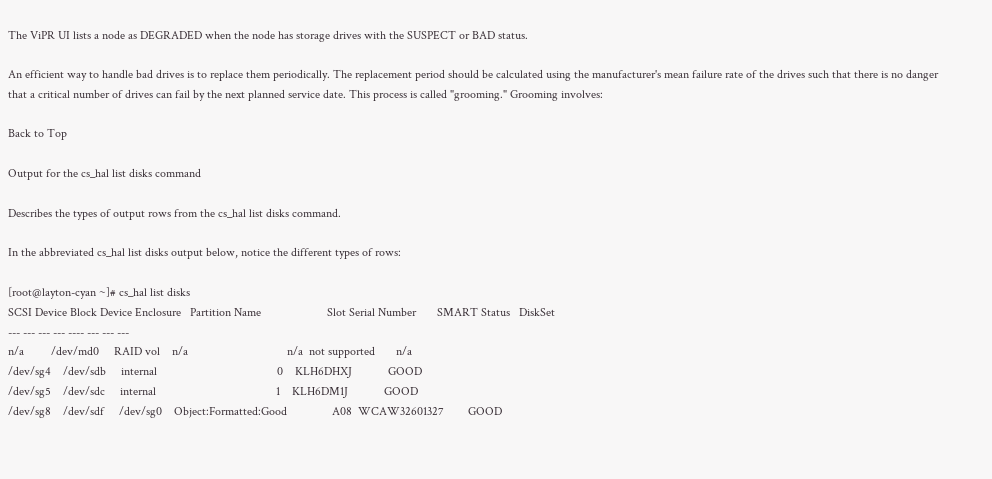The ViPR UI lists a node as DEGRADED when the node has storage drives with the SUSPECT or BAD status.

An efficient way to handle bad drives is to replace them periodically. The replacement period should be calculated using the manufacturer's mean failure rate of the drives such that there is no danger that a critical number of drives can fail by the next planned service date. This process is called "grooming." Grooming involves:

Back to Top

Output for the cs_hal list disks command

Describes the types of output rows from the cs_hal list disks command.

In the abbreviated cs_hal list disks output below, notice the different types of rows:

[root@layton-cyan ~]# cs_hal list disks
SCSI Device Block Device Enclosure   Partition Name                      Slot Serial Number       SMART Status   DiskSet
--- --- --- --- ---- --- --- ---
n/a         /dev/md0     RAID vol    n/a                                 n/a  not supported       n/a
/dev/sg4    /dev/sdb     internal                                        0    KLH6DHXJ            GOOD
/dev/sg5    /dev/sdc     internal                                        1    KLH6DM1J            GOOD
/dev/sg8    /dev/sdf     /dev/sg0    Object:Formatted:Good               A08  WCAW32601327        GOOD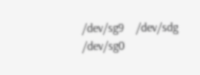/dev/sg9    /dev/sdg     /dev/sg0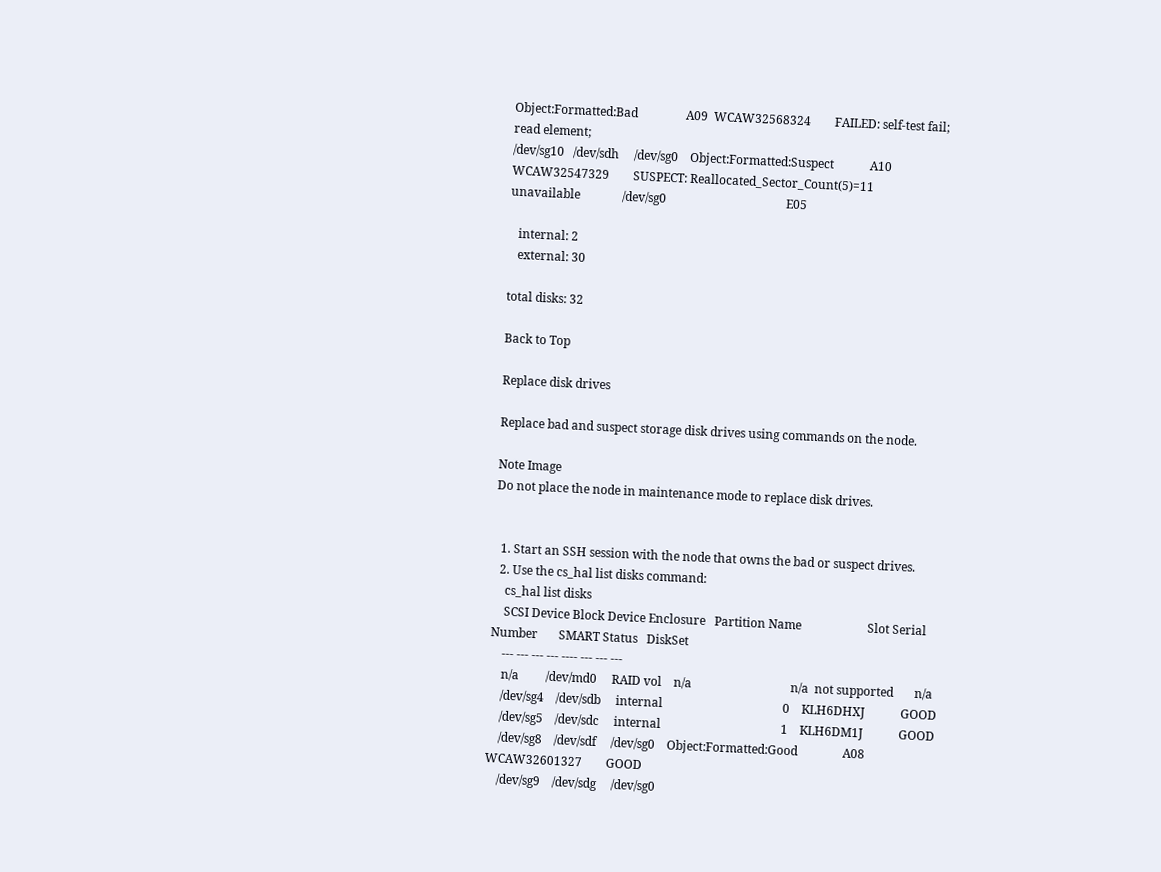Object:Formatted:Bad                A09  WCAW32568324        FAILED: self-test fail; read element;
/dev/sg10   /dev/sdh     /dev/sg0    Object:Formatted:Suspect            A10  WCAW32547329        SUSPECT: Reallocated_Sector_Count(5)=11
unavailable              /dev/sg0                                        E05

   internal: 2
   external: 30

total disks: 32

Back to Top

Replace disk drives

Replace bad and suspect storage disk drives using commands on the node.

Note Image
Do not place the node in maintenance mode to replace disk drives.


  1. Start an SSH session with the node that owns the bad or suspect drives.
  2. Use the cs_hal list disks command:
    cs_hal list disks
    SCSI Device Block Device Enclosure   Partition Name                      Slot Serial Number       SMART Status   DiskSet
    --- --- --- --- ---- --- --- ---
    n/a         /dev/md0     RAID vol    n/a                                 n/a  not supported       n/a
    /dev/sg4    /dev/sdb     internal                                        0    KLH6DHXJ            GOOD
    /dev/sg5    /dev/sdc     internal                                        1    KLH6DM1J            GOOD
    /dev/sg8    /dev/sdf     /dev/sg0    Object:Formatted:Good               A08  WCAW32601327        GOOD
    /dev/sg9    /dev/sdg     /dev/sg0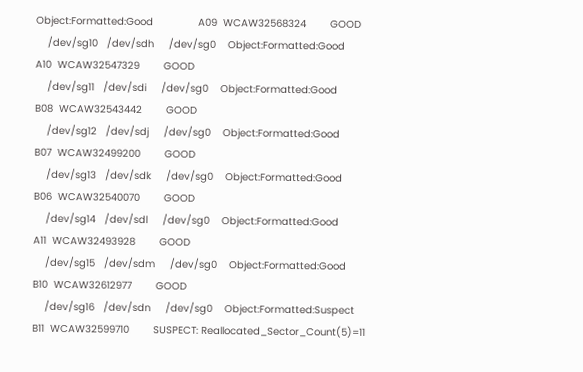Object:Formatted:Good               A09  WCAW32568324        GOOD
    /dev/sg10   /dev/sdh     /dev/sg0    Object:Formatted:Good               A10  WCAW32547329        GOOD
    /dev/sg11   /dev/sdi     /dev/sg0    Object:Formatted:Good               B08  WCAW32543442        GOOD
    /dev/sg12   /dev/sdj     /dev/sg0    Object:Formatted:Good               B07  WCAW32499200        GOOD
    /dev/sg13   /dev/sdk     /dev/sg0    Object:Formatted:Good               B06  WCAW32540070        GOOD
    /dev/sg14   /dev/sdl     /dev/sg0    Object:Formatted:Good               A11  WCAW32493928        GOOD
    /dev/sg15   /dev/sdm     /dev/sg0    Object:Formatted:Good               B10  WCAW32612977        GOOD
    /dev/sg16   /dev/sdn     /dev/sg0    Object:Formatted:Suspect            B11  WCAW32599710        SUSPECT: Reallocated_Sector_Count(5)=11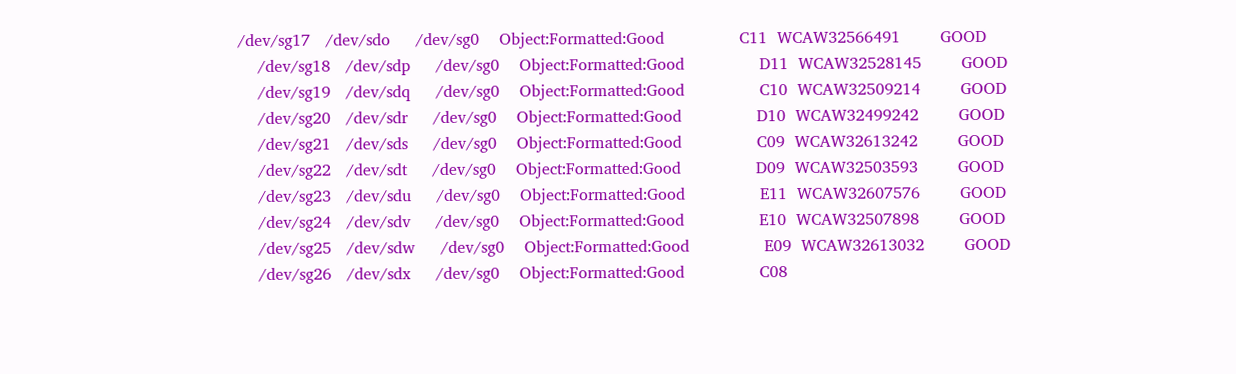/dev/sg17   /dev/sdo     /dev/sg0    Object:Formatted:Good               C11  WCAW32566491        GOOD
    /dev/sg18   /dev/sdp     /dev/sg0    Object:Formatted:Good               D11  WCAW32528145        GOOD
    /dev/sg19   /dev/sdq     /dev/sg0    Object:Formatted:Good               C10  WCAW32509214        GOOD
    /dev/sg20   /dev/sdr     /dev/sg0    Object:Formatted:Good               D10  WCAW32499242        GOOD
    /dev/sg21   /dev/sds     /dev/sg0    Object:Formatted:Good               C09  WCAW32613242        GOOD
    /dev/sg22   /dev/sdt     /dev/sg0    Object:Formatted:Good               D09  WCAW32503593        GOOD
    /dev/sg23   /dev/sdu     /dev/sg0    Object:Formatted:Good               E11  WCAW32607576        GOOD
    /dev/sg24   /dev/sdv     /dev/sg0    Object:Formatted:Good               E10  WCAW32507898        GOOD
    /dev/sg25   /dev/sdw     /dev/sg0    Object:Formatted:Good               E09  WCAW32613032        GOOD
    /dev/sg26   /dev/sdx     /dev/sg0    Object:Formatted:Good               C08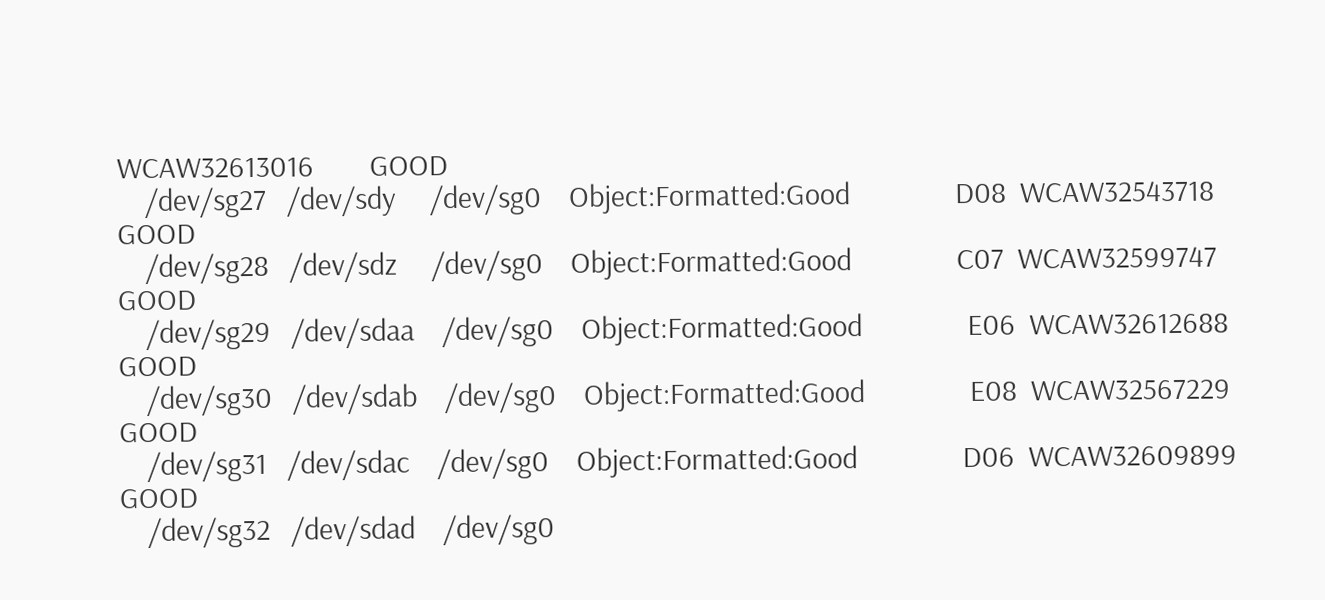WCAW32613016        GOOD
    /dev/sg27   /dev/sdy     /dev/sg0    Object:Formatted:Good               D08  WCAW32543718        GOOD
    /dev/sg28   /dev/sdz     /dev/sg0    Object:Formatted:Good               C07  WCAW32599747        GOOD
    /dev/sg29   /dev/sdaa    /dev/sg0    Object:Formatted:Good               E06  WCAW32612688        GOOD
    /dev/sg30   /dev/sdab    /dev/sg0    Object:Formatted:Good               E08  WCAW32567229        GOOD
    /dev/sg31   /dev/sdac    /dev/sg0    Object:Formatted:Good               D06  WCAW32609899        GOOD
    /dev/sg32   /dev/sdad    /dev/sg0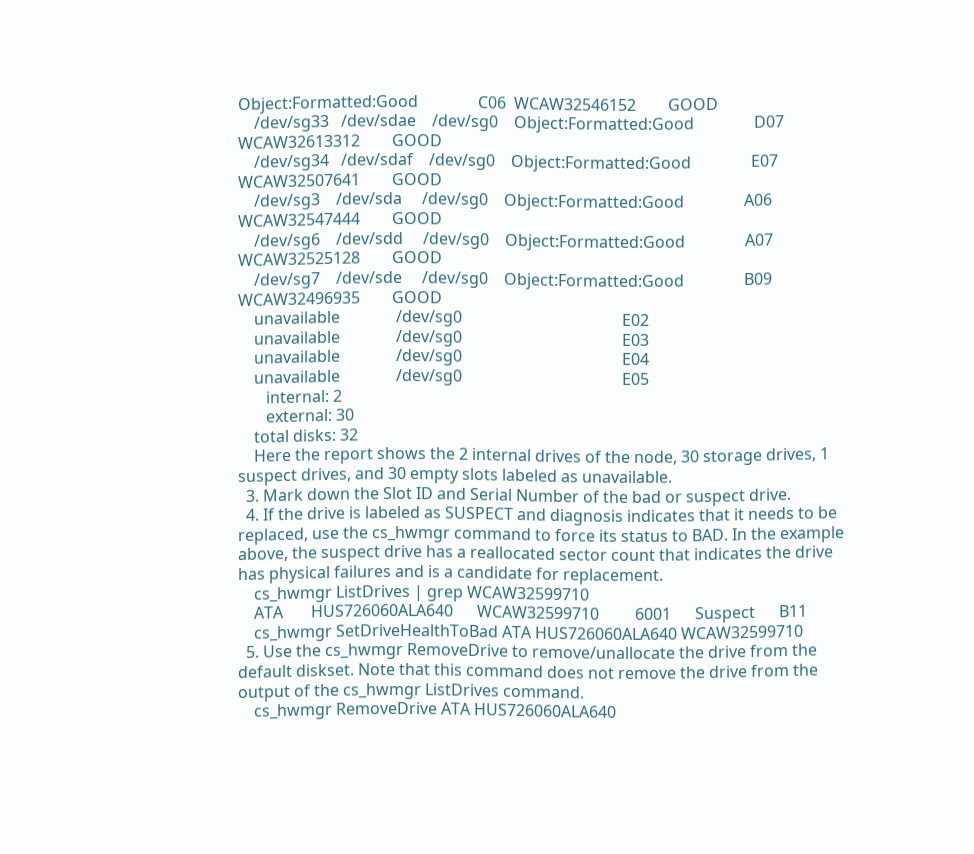Object:Formatted:Good               C06  WCAW32546152        GOOD
    /dev/sg33   /dev/sdae    /dev/sg0    Object:Formatted:Good               D07  WCAW32613312        GOOD
    /dev/sg34   /dev/sdaf    /dev/sg0    Object:Formatted:Good               E07  WCAW32507641        GOOD
    /dev/sg3    /dev/sda     /dev/sg0    Object:Formatted:Good               A06  WCAW32547444        GOOD
    /dev/sg6    /dev/sdd     /dev/sg0    Object:Formatted:Good               A07  WCAW32525128        GOOD
    /dev/sg7    /dev/sde     /dev/sg0    Object:Formatted:Good               B09  WCAW32496935        GOOD
    unavailable              /dev/sg0                                        E02
    unavailable              /dev/sg0                                        E03
    unavailable              /dev/sg0                                        E04
    unavailable              /dev/sg0                                        E05
       internal: 2
       external: 30
    total disks: 32
    Here the report shows the 2 internal drives of the node, 30 storage drives, 1 suspect drives, and 30 empty slots labeled as unavailable.
  3. Mark down the Slot ID and Serial Number of the bad or suspect drive.
  4. If the drive is labeled as SUSPECT and diagnosis indicates that it needs to be replaced, use the cs_hwmgr command to force its status to BAD. In the example above, the suspect drive has a reallocated sector count that indicates the drive has physical failures and is a candidate for replacement.
    cs_hwmgr ListDrives | grep WCAW32599710
    ATA       HUS726060ALA640      WCAW32599710         6001      Suspect      B11
    cs_hwmgr SetDriveHealthToBad ATA HUS726060ALA640 WCAW32599710
  5. Use the cs_hwmgr RemoveDrive to remove/unallocate the drive from the default diskset. Note that this command does not remove the drive from the output of the cs_hwmgr ListDrives command.
    cs_hwmgr RemoveDrive ATA HUS726060ALA640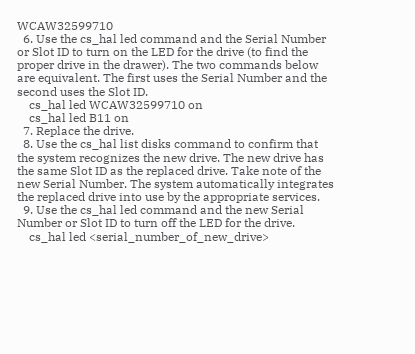WCAW32599710
  6. Use the cs_hal led command and the Serial Number or Slot ID to turn on the LED for the drive (to find the proper drive in the drawer). The two commands below are equivalent. The first uses the Serial Number and the second uses the Slot ID.
    cs_hal led WCAW32599710 on
    cs_hal led B11 on
  7. Replace the drive.
  8. Use the cs_hal list disks command to confirm that the system recognizes the new drive. The new drive has the same Slot ID as the replaced drive. Take note of the new Serial Number. The system automatically integrates the replaced drive into use by the appropriate services.
  9. Use the cs_hal led command and the new Serial Number or Slot ID to turn off the LED for the drive.
    cs_hal led <serial_number_of_new_drive>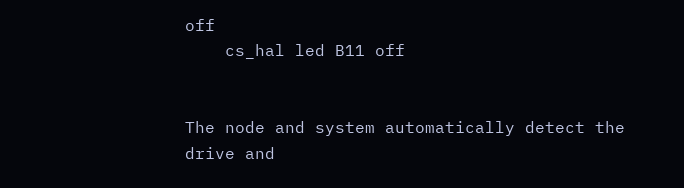off
    cs_hal led B11 off


The node and system automatically detect the drive and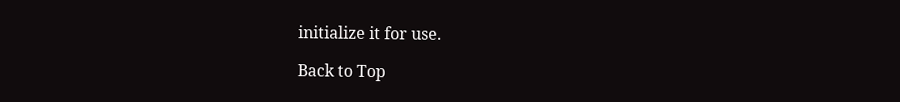initialize it for use.

Back to Top